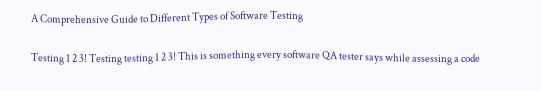A Comprehensive Guide to Different Types of Software Testing

Testing 1 2 3! Testing testing 1 2 3! This is something every software QA tester says while assessing a code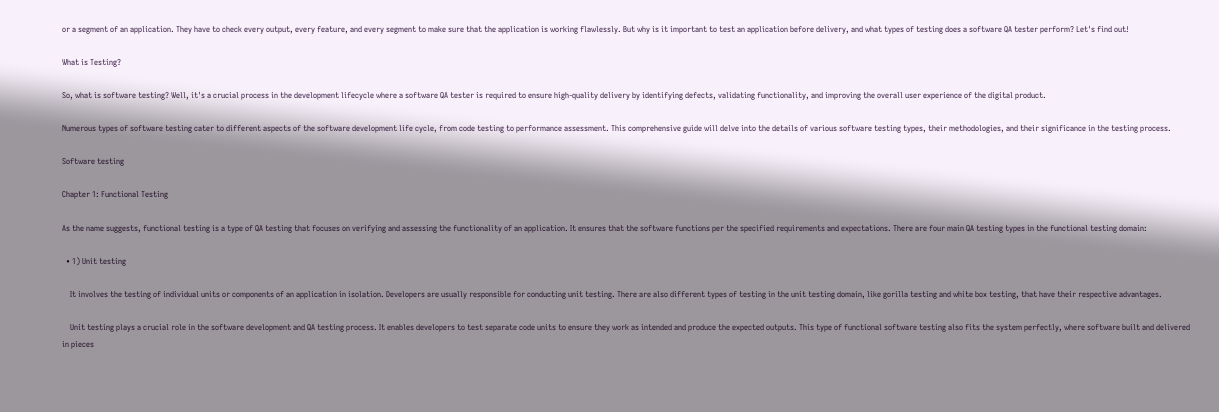or a segment of an application. They have to check every output, every feature, and every segment to make sure that the application is working flawlessly. But why is it important to test an application before delivery, and what types of testing does a software QA tester perform? Let's find out!

What is Testing?

So, what is software testing? Well, it's a crucial process in the development lifecycle where a software QA tester is required to ensure high-quality delivery by identifying defects, validating functionality, and improving the overall user experience of the digital product.

Numerous types of software testing cater to different aspects of the software development life cycle, from code testing to performance assessment. This comprehensive guide will delve into the details of various software testing types, their methodologies, and their significance in the testing process.

Software testing

Chapter 1: Functional Testing

As the name suggests, functional testing is a type of QA testing that focuses on verifying and assessing the functionality of an application. It ensures that the software functions per the specified requirements and expectations. There are four main QA testing types in the functional testing domain:

  • 1) Unit testing

    It involves the testing of individual units or components of an application in isolation. Developers are usually responsible for conducting unit testing. There are also different types of testing in the unit testing domain, like gorilla testing and white box testing, that have their respective advantages.

    Unit testing plays a crucial role in the software development and QA testing process. It enables developers to test separate code units to ensure they work as intended and produce the expected outputs. This type of functional software testing also fits the system perfectly, where software built and delivered in pieces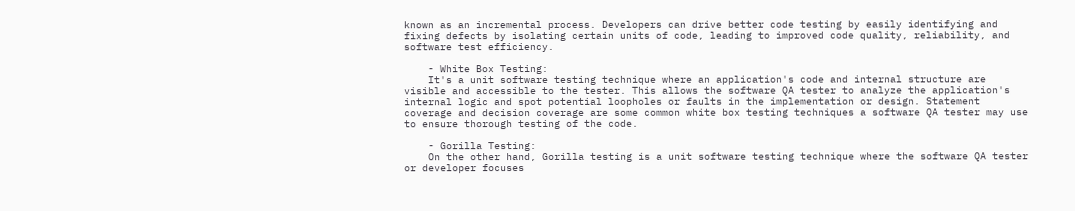known as an incremental process. Developers can drive better code testing by easily identifying and fixing defects by isolating certain units of code, leading to improved code quality, reliability, and software test efficiency.

    - White Box Testing:
    It's a unit software testing technique where an application's code and internal structure are visible and accessible to the tester. This allows the software QA tester to analyze the application's internal logic and spot potential loopholes or faults in the implementation or design. Statement coverage and decision coverage are some common white box testing techniques a software QA tester may use to ensure thorough testing of the code.

    - Gorilla Testing:
    On the other hand, Gorilla testing is a unit software testing technique where the software QA tester or developer focuses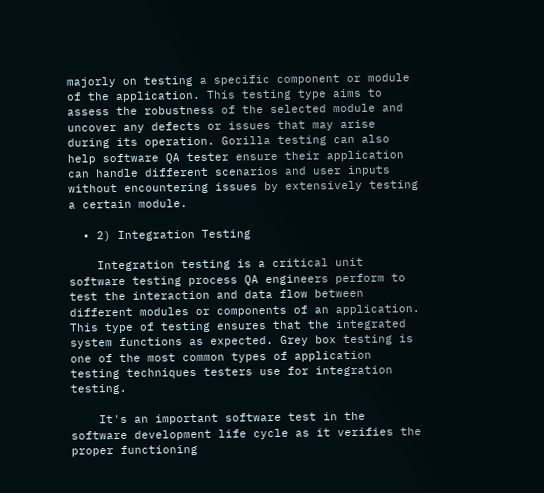majorly on testing a specific component or module of the application. This testing type aims to assess the robustness of the selected module and uncover any defects or issues that may arise during its operation. Gorilla testing can also help software QA tester ensure their application can handle different scenarios and user inputs without encountering issues by extensively testing a certain module.

  • 2) Integration Testing

    Integration testing is a critical unit software testing process QA engineers perform to test the interaction and data flow between different modules or components of an application. This type of testing ensures that the integrated system functions as expected. Grey box testing is one of the most common types of application testing techniques testers use for integration testing.

    It's an important software test in the software development life cycle as it verifies the proper functioning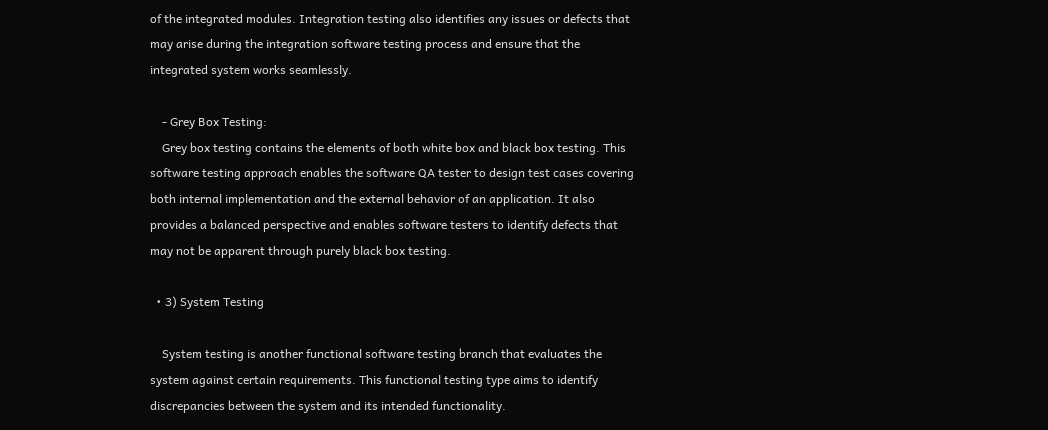of the integrated modules. Integration testing also identifies any issues or defects that may arise during the integration software testing process and ensure that the integrated system works seamlessly.

    - Grey Box Testing:
    Grey box testing contains the elements of both white box and black box testing. This software testing approach enables the software QA tester to design test cases covering both internal implementation and the external behavior of an application. It also provides a balanced perspective and enables software testers to identify defects that may not be apparent through purely black box testing.

  • 3) System Testing

    System testing is another functional software testing branch that evaluates the system against certain requirements. This functional testing type aims to identify discrepancies between the system and its intended functionality.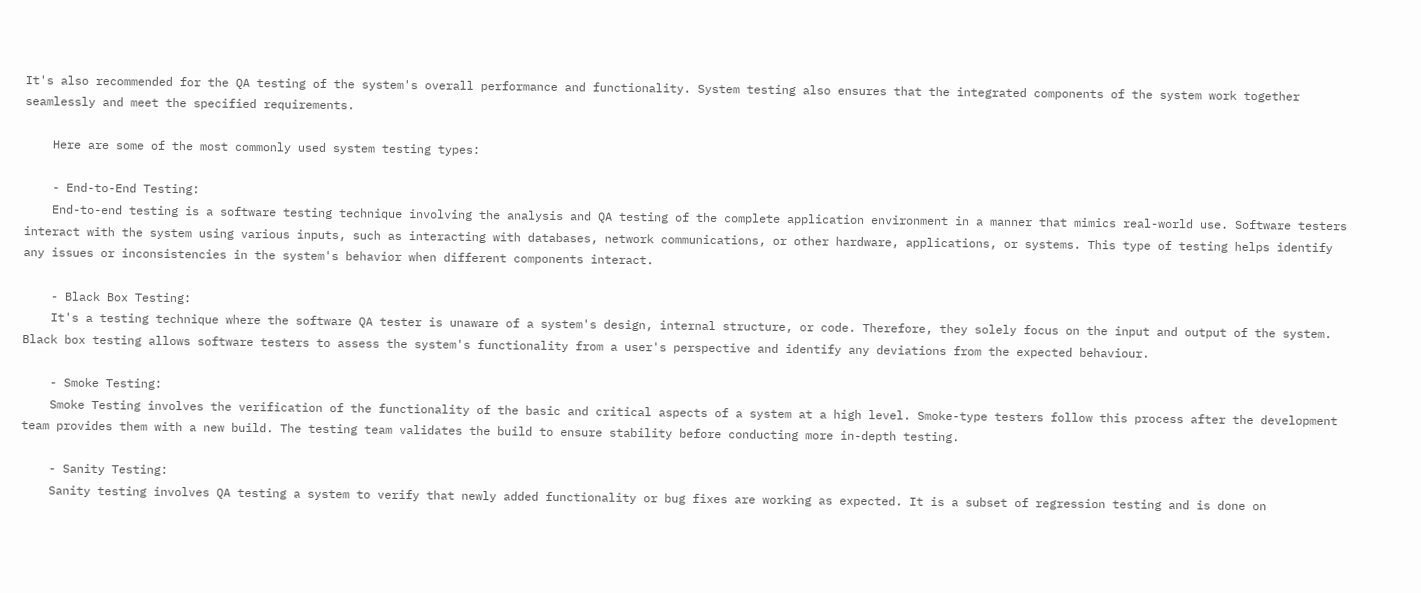It's also recommended for the QA testing of the system's overall performance and functionality. System testing also ensures that the integrated components of the system work together seamlessly and meet the specified requirements.

    Here are some of the most commonly used system testing types:

    - End-to-End Testing:
    End-to-end testing is a software testing technique involving the analysis and QA testing of the complete application environment in a manner that mimics real-world use. Software testers interact with the system using various inputs, such as interacting with databases, network communications, or other hardware, applications, or systems. This type of testing helps identify any issues or inconsistencies in the system's behavior when different components interact.

    - Black Box Testing:
    It's a testing technique where the software QA tester is unaware of a system's design, internal structure, or code. Therefore, they solely focus on the input and output of the system. Black box testing allows software testers to assess the system's functionality from a user's perspective and identify any deviations from the expected behaviour.

    - Smoke Testing:
    Smoke Testing involves the verification of the functionality of the basic and critical aspects of a system at a high level. Smoke-type testers follow this process after the development team provides them with a new build. The testing team validates the build to ensure stability before conducting more in-depth testing.

    - Sanity Testing:
    Sanity testing involves QA testing a system to verify that newly added functionality or bug fixes are working as expected. It is a subset of regression testing and is done on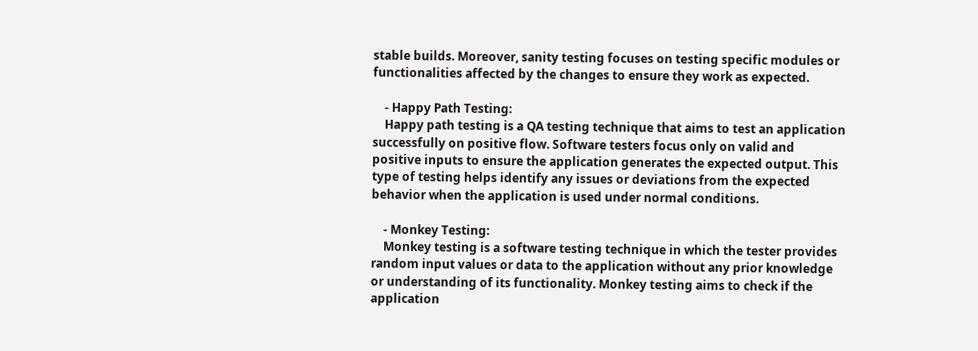stable builds. Moreover, sanity testing focuses on testing specific modules or functionalities affected by the changes to ensure they work as expected.

    - Happy Path Testing:
    Happy path testing is a QA testing technique that aims to test an application successfully on positive flow. Software testers focus only on valid and positive inputs to ensure the application generates the expected output. This type of testing helps identify any issues or deviations from the expected behavior when the application is used under normal conditions.

    - Monkey Testing:
    Monkey testing is a software testing technique in which the tester provides random input values or data to the application without any prior knowledge or understanding of its functionality. Monkey testing aims to check if the application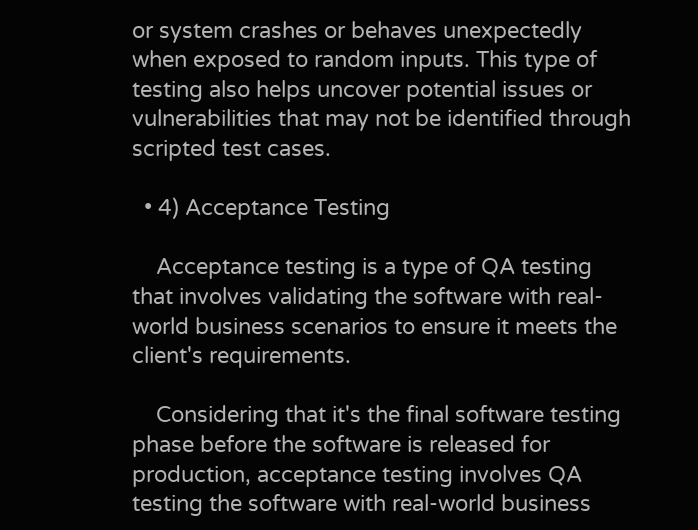or system crashes or behaves unexpectedly when exposed to random inputs. This type of testing also helps uncover potential issues or vulnerabilities that may not be identified through scripted test cases.

  • 4) Acceptance Testing

    Acceptance testing is a type of QA testing that involves validating the software with real-world business scenarios to ensure it meets the client's requirements.

    Considering that it's the final software testing phase before the software is released for production, acceptance testing involves QA testing the software with real-world business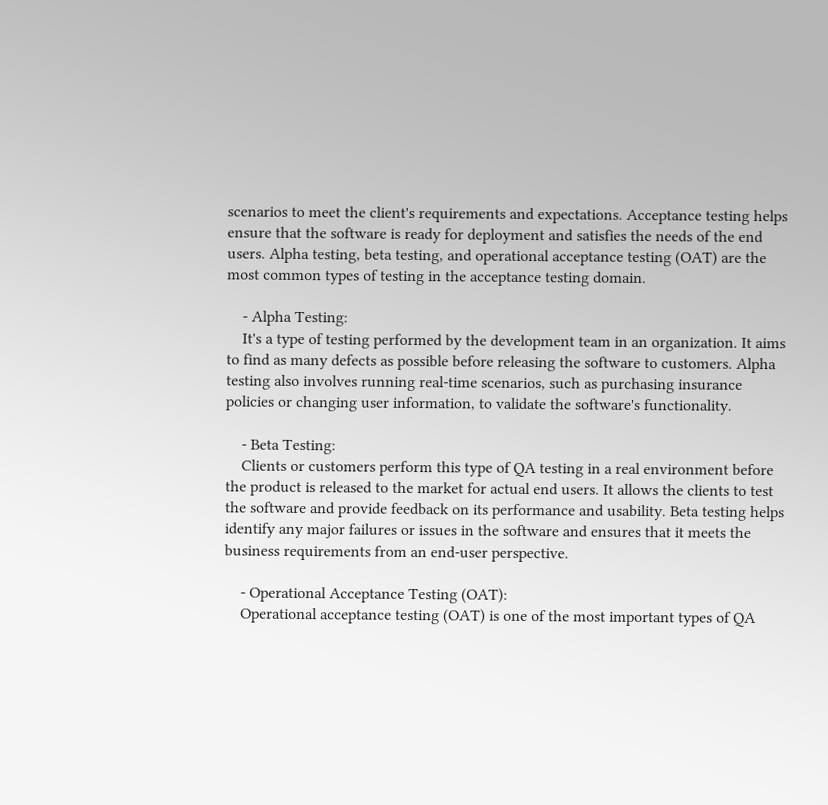scenarios to meet the client's requirements and expectations. Acceptance testing helps ensure that the software is ready for deployment and satisfies the needs of the end users. Alpha testing, beta testing, and operational acceptance testing (OAT) are the most common types of testing in the acceptance testing domain.

    - Alpha Testing:
    It's a type of testing performed by the development team in an organization. It aims to find as many defects as possible before releasing the software to customers. Alpha testing also involves running real-time scenarios, such as purchasing insurance policies or changing user information, to validate the software's functionality.

    - Beta Testing:
    Clients or customers perform this type of QA testing in a real environment before the product is released to the market for actual end users. It allows the clients to test the software and provide feedback on its performance and usability. Beta testing helps identify any major failures or issues in the software and ensures that it meets the business requirements from an end-user perspective.

    - Operational Acceptance Testing (OAT):
    Operational acceptance testing (OAT) is one of the most important types of QA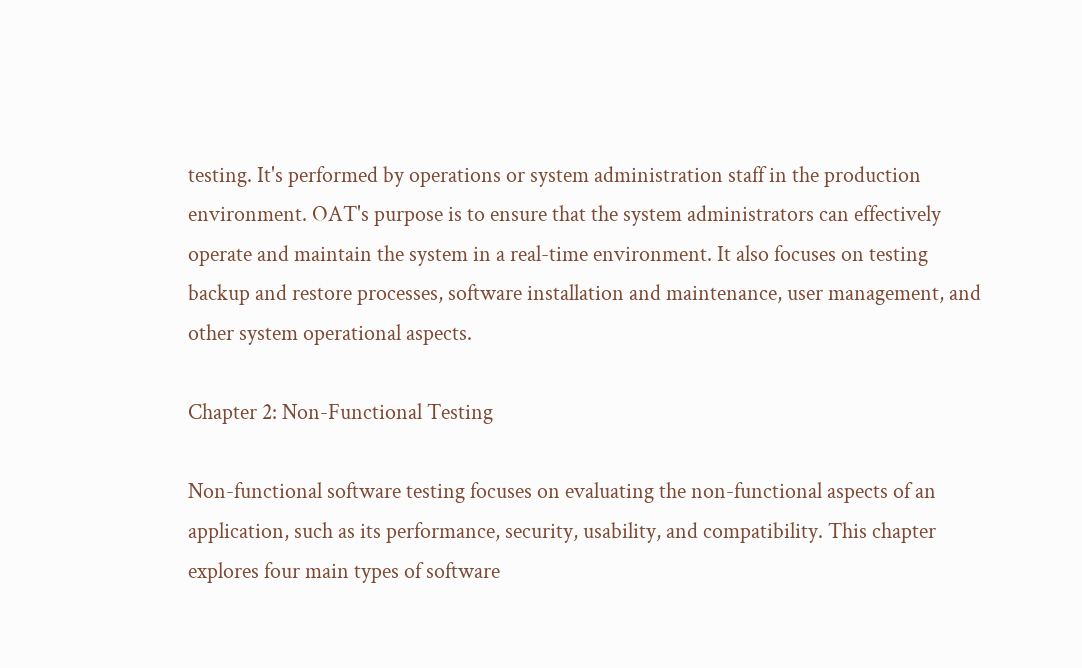testing. It's performed by operations or system administration staff in the production environment. OAT's purpose is to ensure that the system administrators can effectively operate and maintain the system in a real-time environment. It also focuses on testing backup and restore processes, software installation and maintenance, user management, and other system operational aspects.

Chapter 2: Non-Functional Testing

Non-functional software testing focuses on evaluating the non-functional aspects of an application, such as its performance, security, usability, and compatibility. This chapter explores four main types of software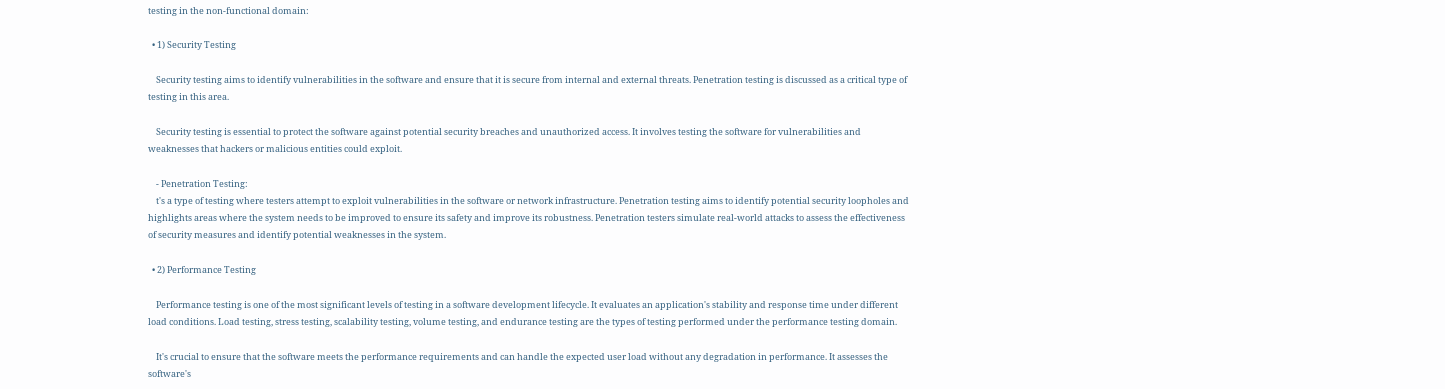testing in the non-functional domain:

  • 1) Security Testing

    Security testing aims to identify vulnerabilities in the software and ensure that it is secure from internal and external threats. Penetration testing is discussed as a critical type of testing in this area.

    Security testing is essential to protect the software against potential security breaches and unauthorized access. It involves testing the software for vulnerabilities and weaknesses that hackers or malicious entities could exploit.

    - Penetration Testing:
    t's a type of testing where testers attempt to exploit vulnerabilities in the software or network infrastructure. Penetration testing aims to identify potential security loopholes and highlights areas where the system needs to be improved to ensure its safety and improve its robustness. Penetration testers simulate real-world attacks to assess the effectiveness of security measures and identify potential weaknesses in the system.

  • 2) Performance Testing

    Performance testing is one of the most significant levels of testing in a software development lifecycle. It evaluates an application's stability and response time under different load conditions. Load testing, stress testing, scalability testing, volume testing, and endurance testing are the types of testing performed under the performance testing domain.

    It's crucial to ensure that the software meets the performance requirements and can handle the expected user load without any degradation in performance. It assesses the software's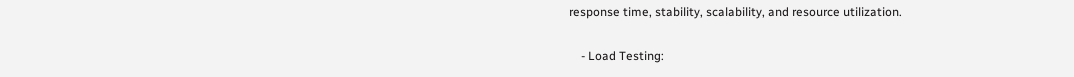response time, stability, scalability, and resource utilization.

    - Load Testing: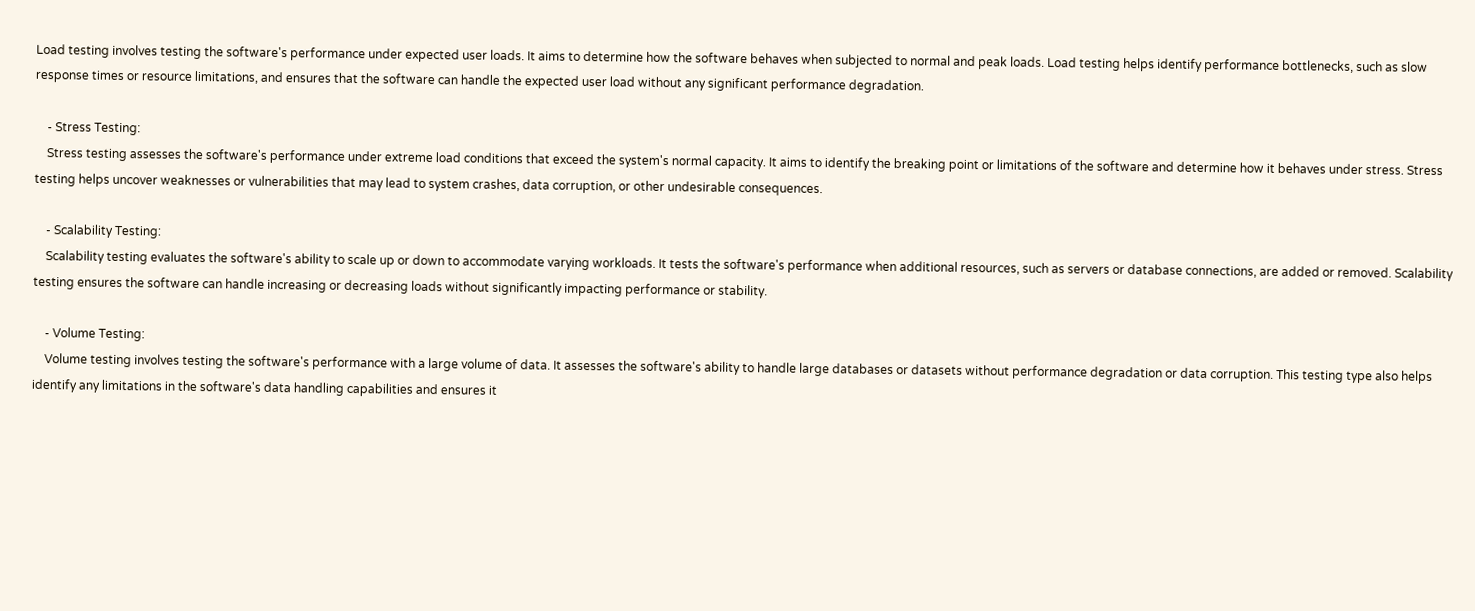Load testing involves testing the software's performance under expected user loads. It aims to determine how the software behaves when subjected to normal and peak loads. Load testing helps identify performance bottlenecks, such as slow response times or resource limitations, and ensures that the software can handle the expected user load without any significant performance degradation.

    - Stress Testing:
    Stress testing assesses the software's performance under extreme load conditions that exceed the system's normal capacity. It aims to identify the breaking point or limitations of the software and determine how it behaves under stress. Stress testing helps uncover weaknesses or vulnerabilities that may lead to system crashes, data corruption, or other undesirable consequences.

    - Scalability Testing:
    Scalability testing evaluates the software's ability to scale up or down to accommodate varying workloads. It tests the software's performance when additional resources, such as servers or database connections, are added or removed. Scalability testing ensures the software can handle increasing or decreasing loads without significantly impacting performance or stability.

    - Volume Testing:
    Volume testing involves testing the software's performance with a large volume of data. It assesses the software's ability to handle large databases or datasets without performance degradation or data corruption. This testing type also helps identify any limitations in the software's data handling capabilities and ensures it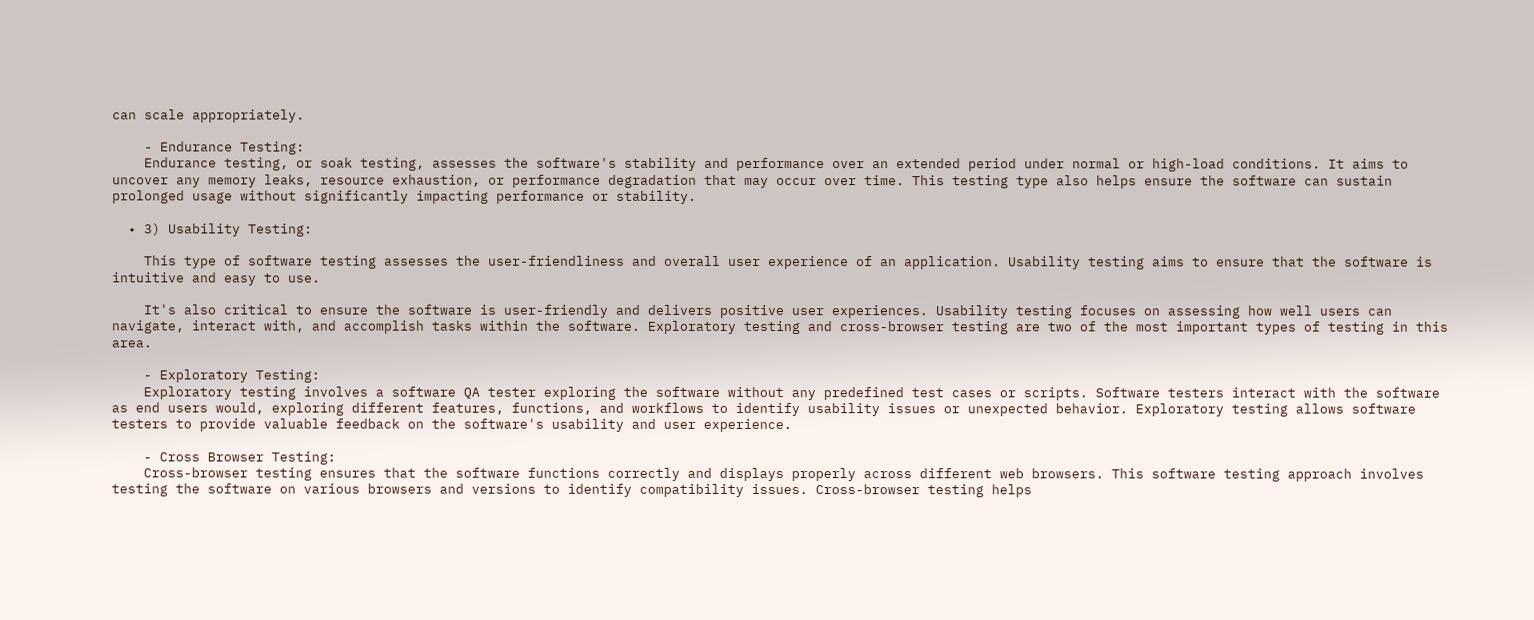can scale appropriately.

    - Endurance Testing:
    Endurance testing, or soak testing, assesses the software's stability and performance over an extended period under normal or high-load conditions. It aims to uncover any memory leaks, resource exhaustion, or performance degradation that may occur over time. This testing type also helps ensure the software can sustain prolonged usage without significantly impacting performance or stability.

  • 3) Usability Testing:

    This type of software testing assesses the user-friendliness and overall user experience of an application. Usability testing aims to ensure that the software is intuitive and easy to use.

    It's also critical to ensure the software is user-friendly and delivers positive user experiences. Usability testing focuses on assessing how well users can navigate, interact with, and accomplish tasks within the software. Exploratory testing and cross-browser testing are two of the most important types of testing in this area.

    - Exploratory Testing:
    Exploratory testing involves a software QA tester exploring the software without any predefined test cases or scripts. Software testers interact with the software as end users would, exploring different features, functions, and workflows to identify usability issues or unexpected behavior. Exploratory testing allows software testers to provide valuable feedback on the software's usability and user experience.

    - Cross Browser Testing:
    Cross-browser testing ensures that the software functions correctly and displays properly across different web browsers. This software testing approach involves testing the software on various browsers and versions to identify compatibility issues. Cross-browser testing helps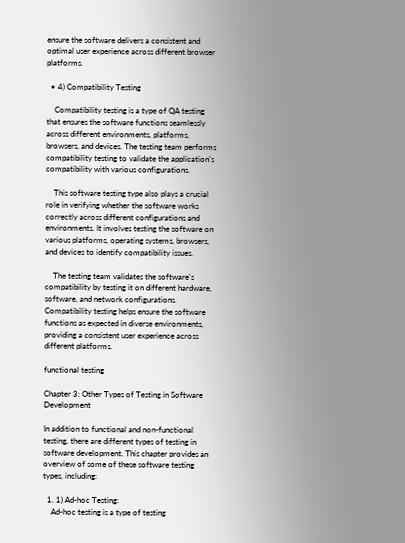ensure the software delivers a consistent and optimal user experience across different browser platforms.

  • 4) Compatibility Testing

    Compatibility testing is a type of QA testing that ensures the software functions seamlessly across different environments, platforms, browsers, and devices. The testing team performs compatibility testing to validate the application's compatibility with various configurations.

    This software testing type also plays a crucial role in verifying whether the software works correctly across different configurations and environments. It involves testing the software on various platforms, operating systems, browsers, and devices to identify compatibility issues.

    The testing team validates the software's compatibility by testing it on different hardware, software, and network configurations. Compatibility testing helps ensure the software functions as expected in diverse environments, providing a consistent user experience across different platforms.

functional testing

Chapter 3: Other Types of Testing in Software Development

In addition to functional and non-functional testing, there are different types of testing in software development. This chapter provides an overview of some of these software testing types, including:

  1. 1) Ad-hoc Testing:
    Ad-hoc testing is a type of testing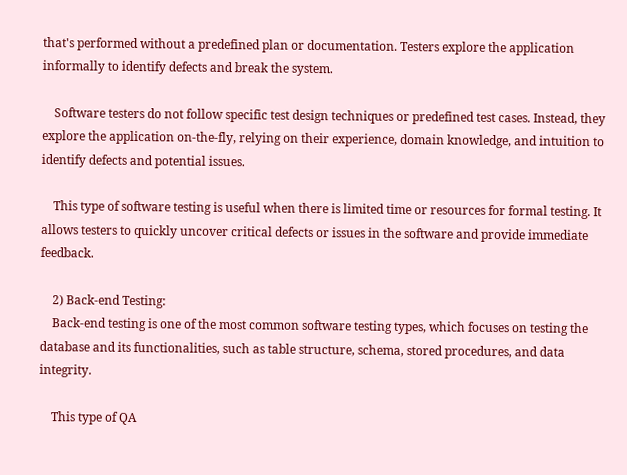that's performed without a predefined plan or documentation. Testers explore the application informally to identify defects and break the system.

    Software testers do not follow specific test design techniques or predefined test cases. Instead, they explore the application on-the-fly, relying on their experience, domain knowledge, and intuition to identify defects and potential issues.

    This type of software testing is useful when there is limited time or resources for formal testing. It allows testers to quickly uncover critical defects or issues in the software and provide immediate feedback.

    2) Back-end Testing:
    Back-end testing is one of the most common software testing types, which focuses on testing the database and its functionalities, such as table structure, schema, stored procedures, and data integrity.

    This type of QA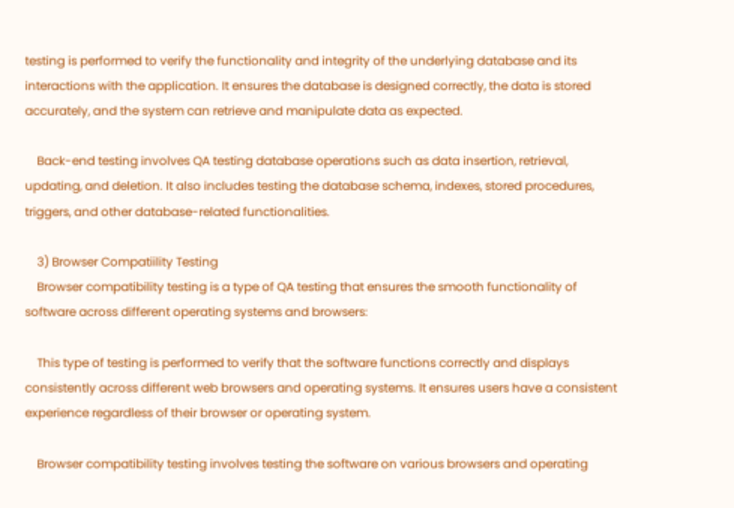testing is performed to verify the functionality and integrity of the underlying database and its interactions with the application. It ensures the database is designed correctly, the data is stored accurately, and the system can retrieve and manipulate data as expected.

    Back-end testing involves QA testing database operations such as data insertion, retrieval, updating, and deletion. It also includes testing the database schema, indexes, stored procedures, triggers, and other database-related functionalities.

    3) Browser Compatiility Testing
    Browser compatibility testing is a type of QA testing that ensures the smooth functionality of software across different operating systems and browsers:

    This type of testing is performed to verify that the software functions correctly and displays consistently across different web browsers and operating systems. It ensures users have a consistent experience regardless of their browser or operating system.

    Browser compatibility testing involves testing the software on various browsers and operating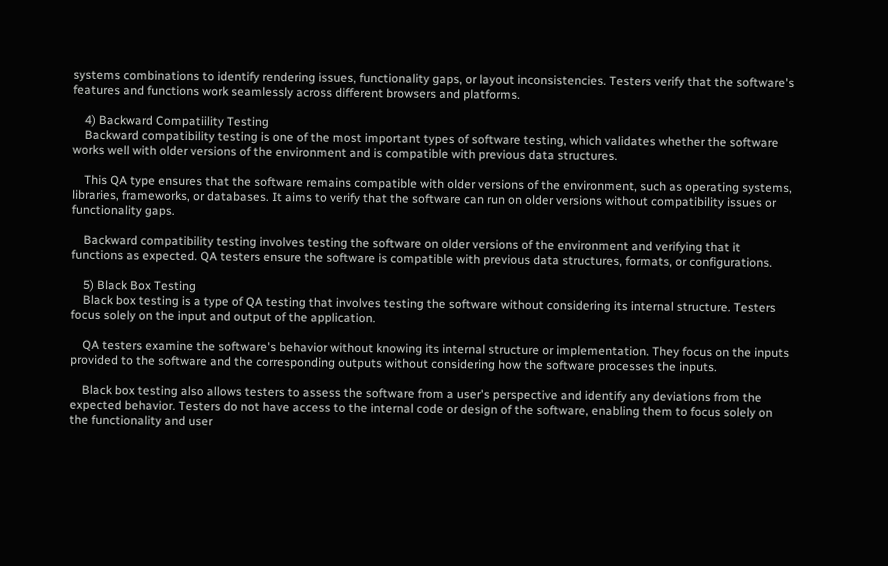systems combinations to identify rendering issues, functionality gaps, or layout inconsistencies. Testers verify that the software's features and functions work seamlessly across different browsers and platforms.

    4) Backward Compatiility Testing
    Backward compatibility testing is one of the most important types of software testing, which validates whether the software works well with older versions of the environment and is compatible with previous data structures.

    This QA type ensures that the software remains compatible with older versions of the environment, such as operating systems, libraries, frameworks, or databases. It aims to verify that the software can run on older versions without compatibility issues or functionality gaps.

    Backward compatibility testing involves testing the software on older versions of the environment and verifying that it functions as expected. QA testers ensure the software is compatible with previous data structures, formats, or configurations.

    5) Black Box Testing
    Black box testing is a type of QA testing that involves testing the software without considering its internal structure. Testers focus solely on the input and output of the application.

    QA testers examine the software's behavior without knowing its internal structure or implementation. They focus on the inputs provided to the software and the corresponding outputs without considering how the software processes the inputs.

    Black box testing also allows testers to assess the software from a user's perspective and identify any deviations from the expected behavior. Testers do not have access to the internal code or design of the software, enabling them to focus solely on the functionality and user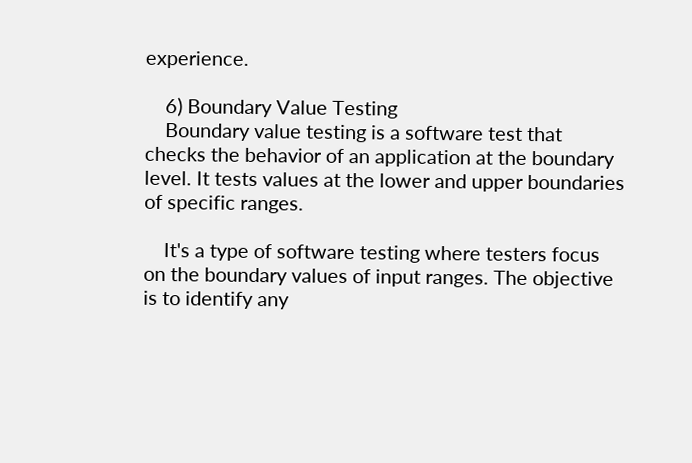experience.

    6) Boundary Value Testing
    Boundary value testing is a software test that checks the behavior of an application at the boundary level. It tests values at the lower and upper boundaries of specific ranges.

    It's a type of software testing where testers focus on the boundary values of input ranges. The objective is to identify any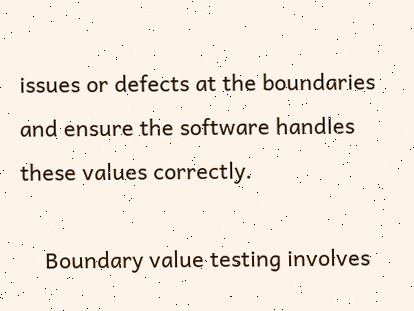issues or defects at the boundaries and ensure the software handles these values correctly.

    Boundary value testing involves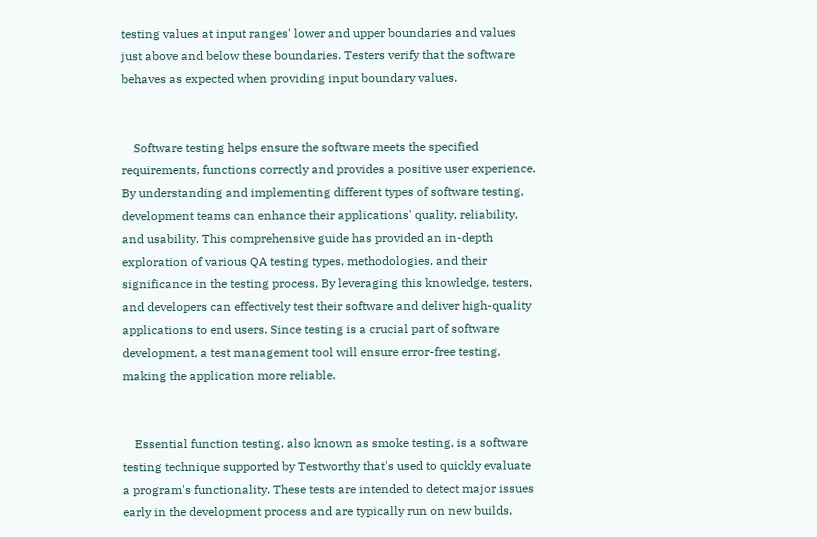testing values at input ranges' lower and upper boundaries and values just above and below these boundaries. Testers verify that the software behaves as expected when providing input boundary values.


    Software testing helps ensure the software meets the specified requirements, functions correctly and provides a positive user experience. By understanding and implementing different types of software testing, development teams can enhance their applications' quality, reliability, and usability. This comprehensive guide has provided an in-depth exploration of various QA testing types, methodologies, and their significance in the testing process. By leveraging this knowledge, testers, and developers can effectively test their software and deliver high-quality applications to end users. Since testing is a crucial part of software development, a test management tool will ensure error-free testing, making the application more reliable.


    Essential function testing, also known as smoke testing, is a software testing technique supported by Testworthy that's used to quickly evaluate a program's functionality. These tests are intended to detect major issues early in the development process and are typically run on new builds,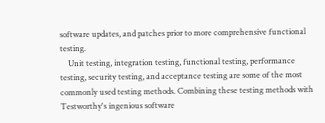software updates, and patches prior to more comprehensive functional testing.
    Unit testing, integration testing, functional testing, performance testing, security testing, and acceptance testing are some of the most commonly used testing methods. Combining these testing methods with Testworthy's ingenious software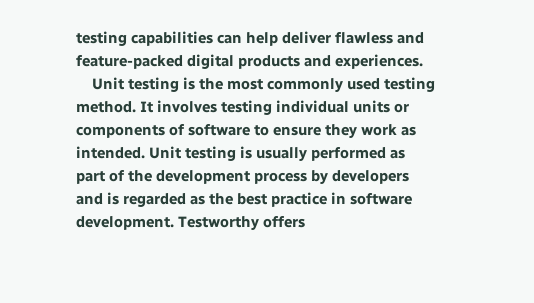testing capabilities can help deliver flawless and feature-packed digital products and experiences.
    Unit testing is the most commonly used testing method. It involves testing individual units or components of software to ensure they work as intended. Unit testing is usually performed as part of the development process by developers and is regarded as the best practice in software development. Testworthy offers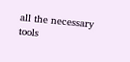all the necessary tools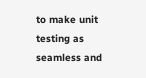to make unit testing as seamless and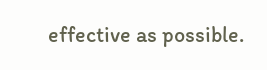effective as possible.